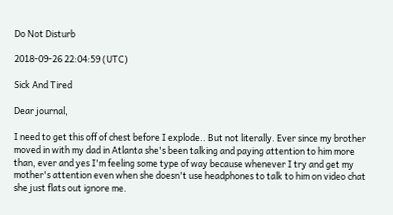Do Not Disturb

2018-09-26 22:04:59 (UTC)

Sick And Tired

Dear journal,

I need to get this off of chest before I explode.. But not literally. Ever since my brother moved in with my dad in Atlanta she's been talking and paying attention to him more than, ever and yes I'm feeling some type of way because whenever I try and get my mother's attention even when she doesn't use headphones to talk to him on video chat she just flats out ignore me.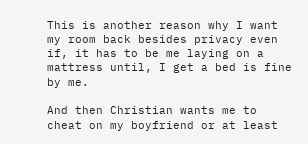This is another reason why I want my room back besides privacy even if, it has to be me laying on a mattress until, I get a bed is fine by me.

And then Christian wants me to cheat on my boyfriend or at least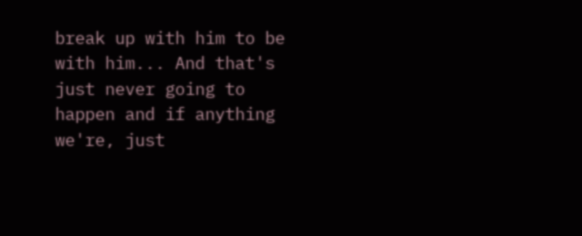break up with him to be with him... And that's just never going to happen and if anything we're, just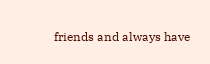friends and always have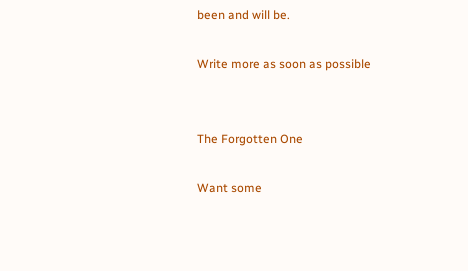been and will be.

Write more as soon as possible


The Forgotten One

Want some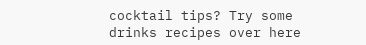cocktail tips? Try some drinks recipes over here